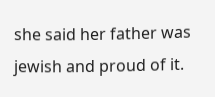she said her father was jewish and proud of it.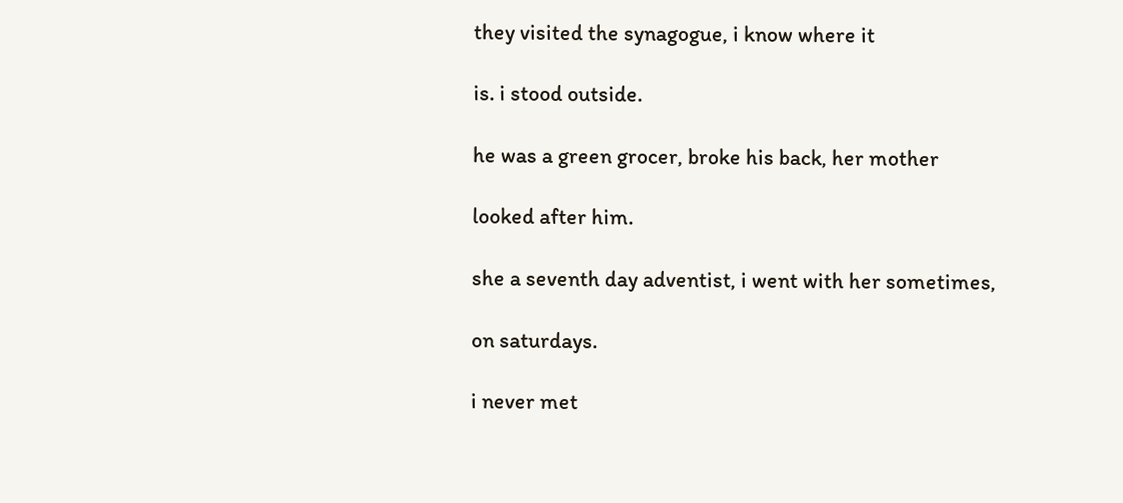they visited the synagogue, i know where it

is. i stood outside.

he was a green grocer, broke his back, her mother

looked after him.

she a seventh day adventist, i went with her sometimes,

on saturdays.

i never met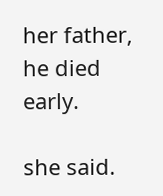her father, he died early.

she said.